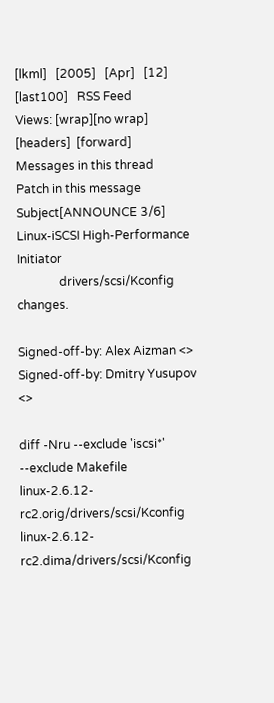[lkml]   [2005]   [Apr]   [12]   [last100]   RSS Feed
Views: [wrap][no wrap]   [headers]  [forward]
Messages in this thread
Patch in this message
Subject[ANNOUNCE 3/6] Linux-iSCSI High-Performance Initiator
              drivers/scsi/Kconfig changes.

Signed-off-by: Alex Aizman <>
Signed-off-by: Dmitry Yusupov <>

diff -Nru --exclude 'iscsi*' --exclude Makefile linux-2.6.12-rc2.orig/drivers/scsi/Kconfig linux-2.6.12-rc2.dima/drivers/scsi/Kconfig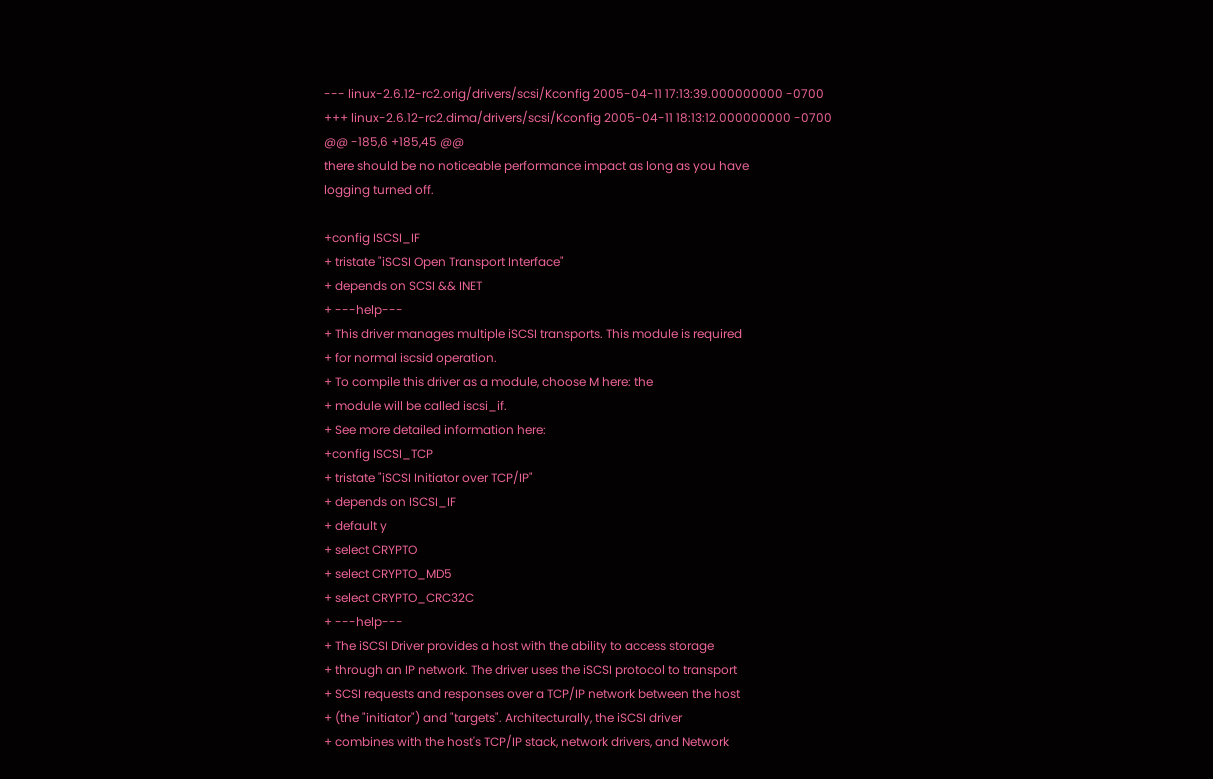--- linux-2.6.12-rc2.orig/drivers/scsi/Kconfig 2005-04-11 17:13:39.000000000 -0700
+++ linux-2.6.12-rc2.dima/drivers/scsi/Kconfig 2005-04-11 18:13:12.000000000 -0700
@@ -185,6 +185,45 @@
there should be no noticeable performance impact as long as you have
logging turned off.

+config ISCSI_IF
+ tristate "iSCSI Open Transport Interface"
+ depends on SCSI && INET
+ ---help---
+ This driver manages multiple iSCSI transports. This module is required
+ for normal iscsid operation.
+ To compile this driver as a module, choose M here: the
+ module will be called iscsi_if.
+ See more detailed information here:
+config ISCSI_TCP
+ tristate "iSCSI Initiator over TCP/IP"
+ depends on ISCSI_IF
+ default y
+ select CRYPTO
+ select CRYPTO_MD5
+ select CRYPTO_CRC32C
+ ---help---
+ The iSCSI Driver provides a host with the ability to access storage
+ through an IP network. The driver uses the iSCSI protocol to transport
+ SCSI requests and responses over a TCP/IP network between the host
+ (the "initiator") and "targets". Architecturally, the iSCSI driver
+ combines with the host's TCP/IP stack, network drivers, and Network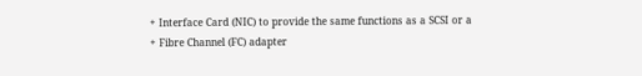+ Interface Card (NIC) to provide the same functions as a SCSI or a
+ Fibre Channel (FC) adapter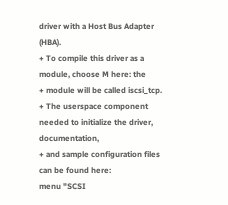driver with a Host Bus Adapter (HBA).
+ To compile this driver as a module, choose M here: the
+ module will be called iscsi_tcp.
+ The userspace component needed to initialize the driver, documentation,
+ and sample configuration files can be found here:
menu "SCSI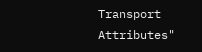Transport Attributes"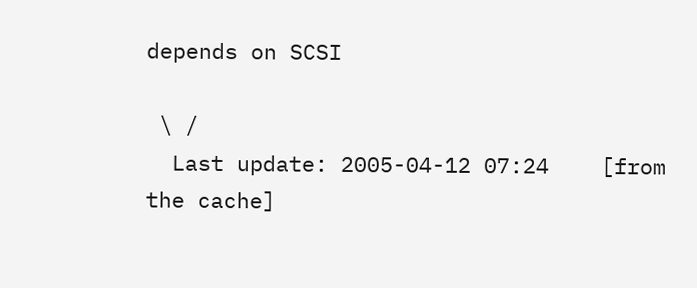depends on SCSI

 \ /
  Last update: 2005-04-12 07:24    [from the cache]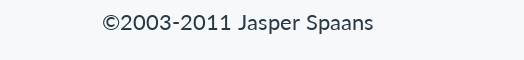©2003-2011 Jasper Spaans